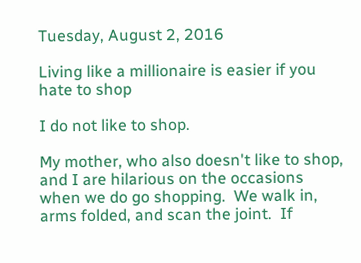Tuesday, August 2, 2016

Living like a millionaire is easier if you hate to shop

I do not like to shop.

My mother, who also doesn't like to shop, and I are hilarious on the occasions when we do go shopping.  We walk in, arms folded, and scan the joint.  If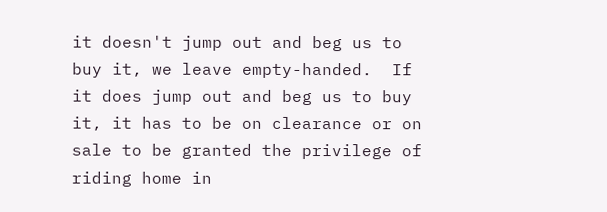it doesn't jump out and beg us to buy it, we leave empty-handed.  If it does jump out and beg us to buy it, it has to be on clearance or on sale to be granted the privilege of riding home in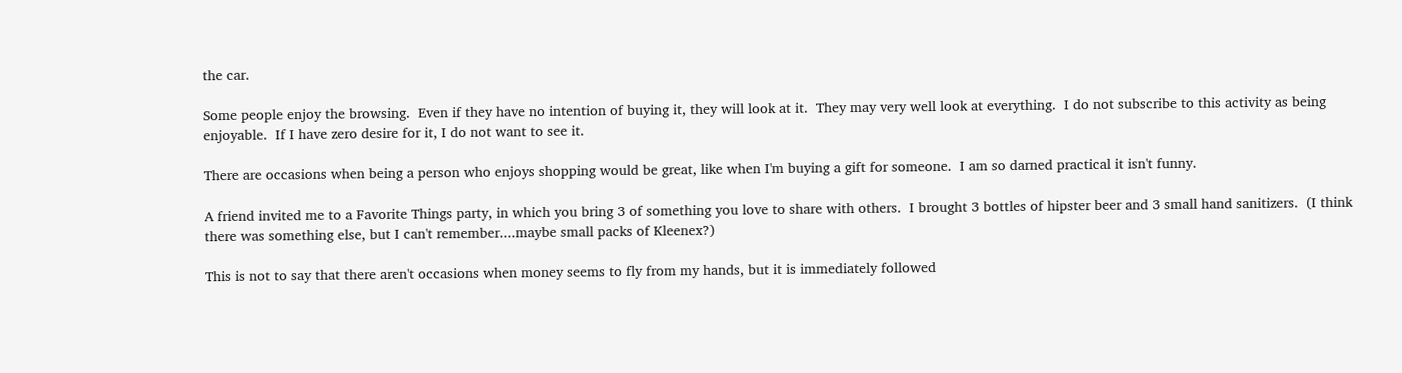the car.

Some people enjoy the browsing.  Even if they have no intention of buying it, they will look at it.  They may very well look at everything.  I do not subscribe to this activity as being enjoyable.  If I have zero desire for it, I do not want to see it.

There are occasions when being a person who enjoys shopping would be great, like when I'm buying a gift for someone.  I am so darned practical it isn't funny.

A friend invited me to a Favorite Things party, in which you bring 3 of something you love to share with others.  I brought 3 bottles of hipster beer and 3 small hand sanitizers.  (I think there was something else, but I can't remember....maybe small packs of Kleenex?)

This is not to say that there aren't occasions when money seems to fly from my hands, but it is immediately followed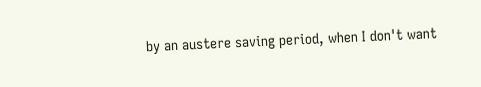by an austere saving period, when I don't want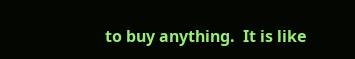to buy anything.  It is like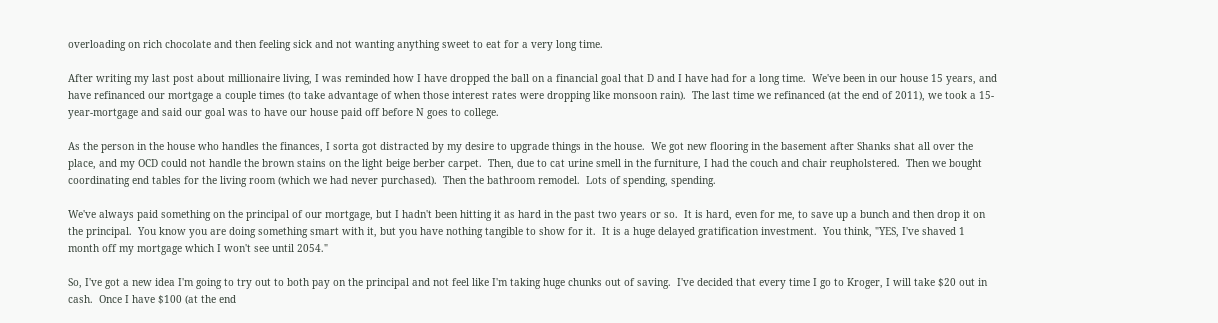overloading on rich chocolate and then feeling sick and not wanting anything sweet to eat for a very long time.

After writing my last post about millionaire living, I was reminded how I have dropped the ball on a financial goal that D and I have had for a long time.  We've been in our house 15 years, and have refinanced our mortgage a couple times (to take advantage of when those interest rates were dropping like monsoon rain).  The last time we refinanced (at the end of 2011), we took a 15-year-mortgage and said our goal was to have our house paid off before N goes to college.

As the person in the house who handles the finances, I sorta got distracted by my desire to upgrade things in the house.  We got new flooring in the basement after Shanks shat all over the place, and my OCD could not handle the brown stains on the light beige berber carpet.  Then, due to cat urine smell in the furniture, I had the couch and chair reupholstered.  Then we bought coordinating end tables for the living room (which we had never purchased).  Then the bathroom remodel.  Lots of spending, spending.

We've always paid something on the principal of our mortgage, but I hadn't been hitting it as hard in the past two years or so.  It is hard, even for me, to save up a bunch and then drop it on the principal.  You know you are doing something smart with it, but you have nothing tangible to show for it.  It is a huge delayed gratification investment.  You think, "YES, I've shaved 1 month off my mortgage which I won't see until 2054."

So, I've got a new idea I'm going to try out to both pay on the principal and not feel like I'm taking huge chunks out of saving.  I've decided that every time I go to Kroger, I will take $20 out in cash.  Once I have $100 (at the end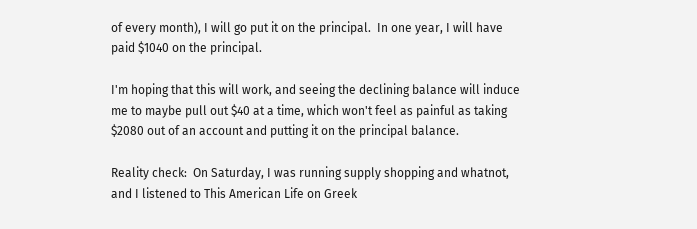of every month), I will go put it on the principal.  In one year, I will have paid $1040 on the principal.

I'm hoping that this will work, and seeing the declining balance will induce me to maybe pull out $40 at a time, which won't feel as painful as taking $2080 out of an account and putting it on the principal balance.

Reality check:  On Saturday, I was running supply shopping and whatnot, and I listened to This American Life on Greek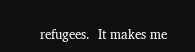refugees.  It makes me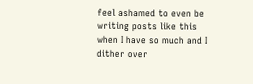feel ashamed to even be writing posts like this when I have so much and I dither over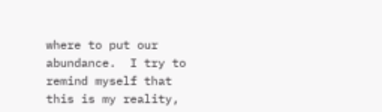where to put our abundance.  I try to remind myself that this is my reality,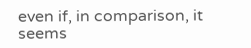even if, in comparison, it seems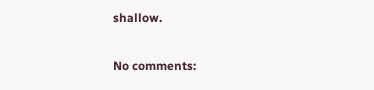shallow.

No comments: